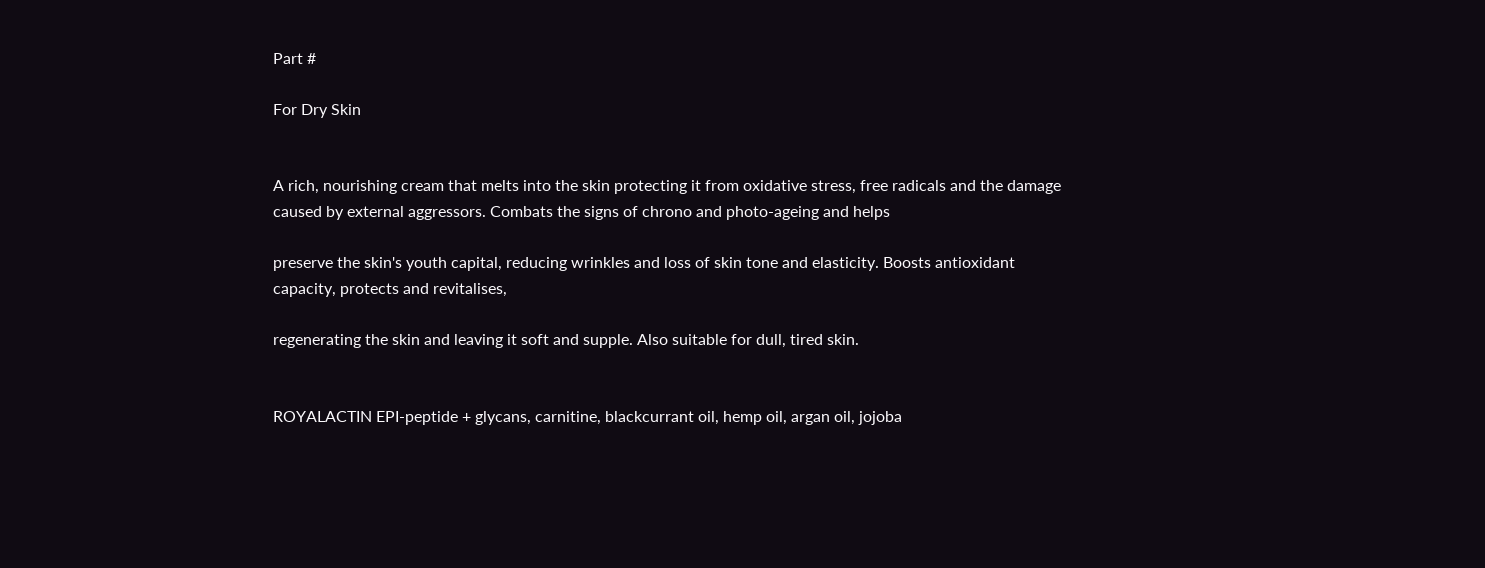Part #

For Dry Skin


A rich, nourishing cream that melts into the skin protecting it from oxidative stress, free radicals and the damage caused by external aggressors. Combats the signs of chrono and photo-ageing and helps

preserve the skin's youth capital, reducing wrinkles and loss of skin tone and elasticity. Boosts antioxidant capacity, protects and revitalises,

regenerating the skin and leaving it soft and supple. Also suitable for dull, tired skin.


ROYALACTIN EPI-peptide + glycans, carnitine, blackcurrant oil, hemp oil, argan oil, jojoba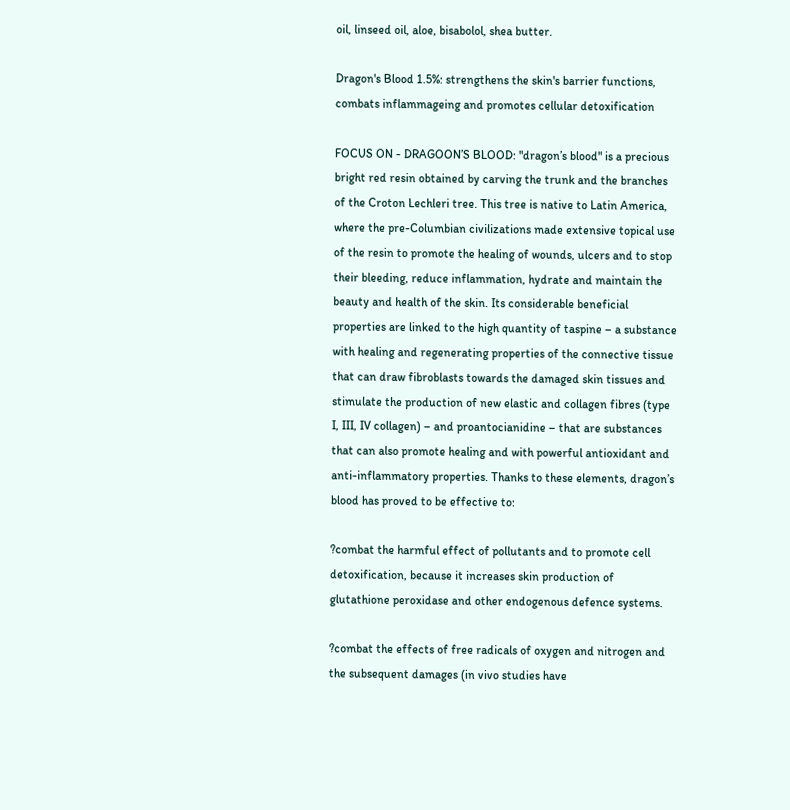oil, linseed oil, aloe, bisabolol, shea butter.

Dragon's Blood 1.5%: strengthens the skin's barrier functions, combats inflammageing and promotes cellular detoxification

FOCUS ON - DRAGOON’S BLOOD: "dragon’s blood" is a precious bright red resin obtained by carving the trunk and the branches of the Croton Lechleri tree. This tree is native to Latin America, where the pre-Columbian civilizations made extensive topical use of the resin to promote the healing of wounds, ulcers and to stop their bleeding, reduce inflammation, hydrate and maintain the beauty and health of the skin. Its considerable beneficial properties are linked to the high quantity of taspine – a substance with healing and regenerating properties of the connective tissue that can draw fibroblasts towards the damaged skin tissues and stimulate the production of new elastic and collagen fibres (type I, III, IV collagen) – and proantocianidine – that are substances that can also promote healing and with powerful antioxidant and anti-inflammatory properties. Thanks to these elements, dragon’s blood has proved to be effective to:

?combat the harmful effect of pollutants and to promote cell detoxification, because it increases skin production of glutathione peroxidase and other endogenous defence systems.

?combat the effects of free radicals of oxygen and nitrogen and the subsequent damages (in vivo studies have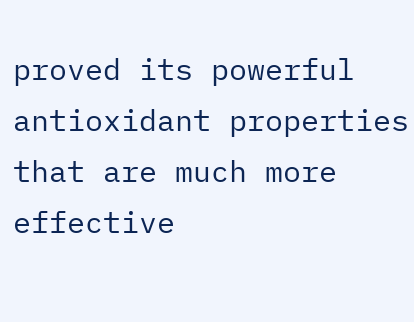proved its powerful antioxidant properties that are much more effective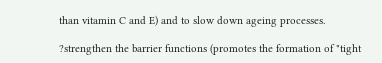than vitamin C and E) and to slow down ageing processes.

?strengthen the barrier functions (promotes the formation of "tight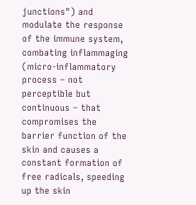junctions") and modulate the response of the immune system, combating inflammaging (micro-inflammatory process – not perceptible but continuous – that compromises the barrier function of the skin and causes a constant formation of free radicals, speeding up the skin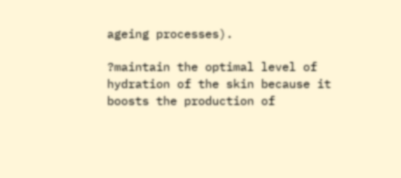ageing processes).

?maintain the optimal level of hydration of the skin because it boosts the production of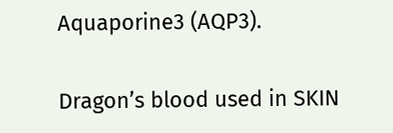Aquaporine3 (AQP3).

Dragon’s blood used in SKIN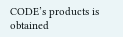CODE’s products is obtained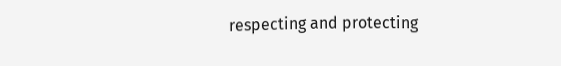respecting and protecting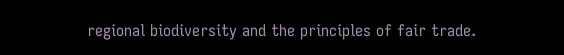regional biodiversity and the principles of fair trade.